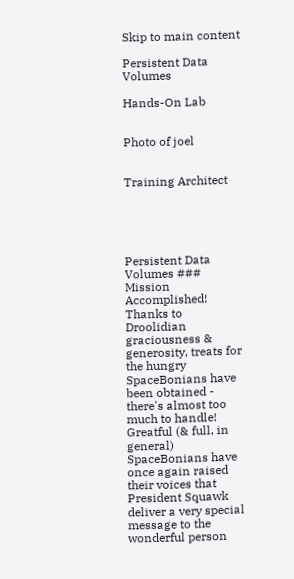Skip to main content

Persistent Data Volumes

Hands-On Lab


Photo of joel


Training Architect





Persistent Data Volumes ### Mission Accomplished! Thanks to Droolidian graciousness & generosity, treats for the hungry SpaceBonians have been obtained - there's almost too much to handle! Greatful (& full, in general) SpaceBonians have once again raised their voices that President Squawk deliver a very special message to the wonderful person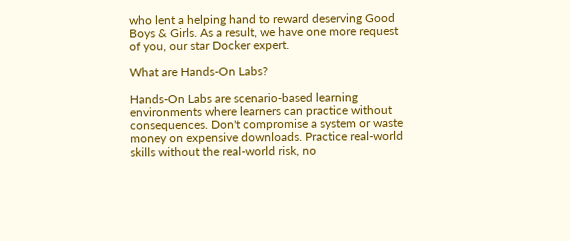who lent a helping hand to reward deserving Good Boys & Girls. As a result, we have one more request of you, our star Docker expert.

What are Hands-On Labs?

Hands-On Labs are scenario-based learning environments where learners can practice without consequences. Don't compromise a system or waste money on expensive downloads. Practice real-world skills without the real-world risk, no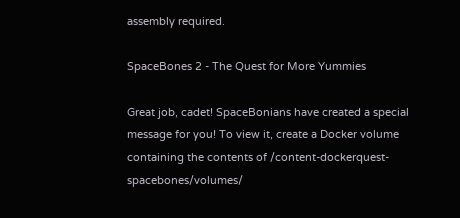assembly required.

SpaceBones 2 - The Quest for More Yummies

Great job, cadet! SpaceBonians have created a special message for you! To view it, create a Docker volume containing the contents of /content-dockerquest-spacebones/volumes/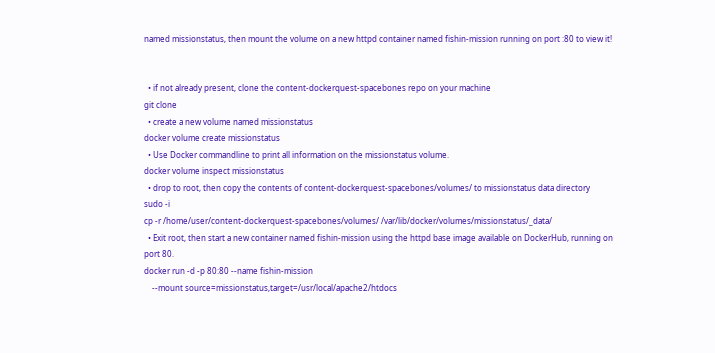named missionstatus, then mount the volume on a new httpd container named fishin-mission running on port :80 to view it!


  • if not already present, clone the content-dockerquest-spacebones repo on your machine
git clone
  • create a new volume named missionstatus
docker volume create missionstatus
  • Use Docker commandline to print all information on the missionstatus volume.
docker volume inspect missionstatus
  • drop to root, then copy the contents of content-dockerquest-spacebones/volumes/ to missionstatus data directory
sudo -i
cp -r /home/user/content-dockerquest-spacebones/volumes/ /var/lib/docker/volumes/missionstatus/_data/
  • Exit root, then start a new container named fishin-mission using the httpd base image available on DockerHub, running on port 80.
docker run -d -p 80:80 --name fishin-mission
    --mount source=missionstatus,target=/usr/local/apache2/htdocs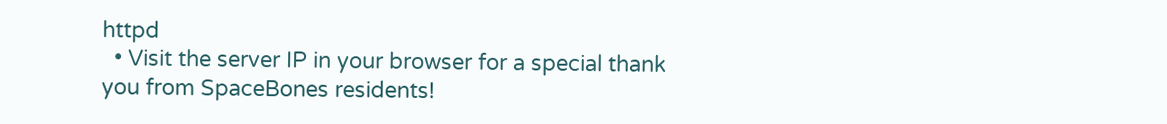httpd
  • Visit the server IP in your browser for a special thank you from SpaceBones residents!